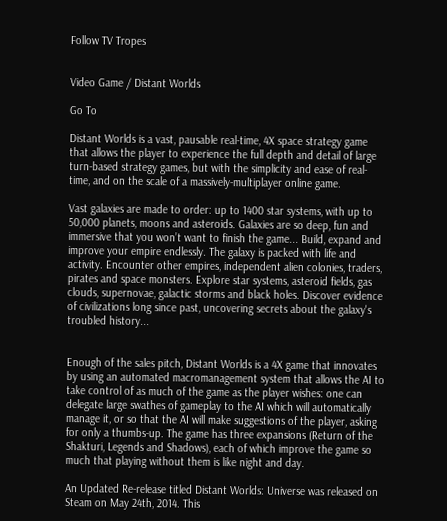Follow TV Tropes


Video Game / Distant Worlds

Go To

Distant Worlds is a vast, pausable real-time, 4X space strategy game that allows the player to experience the full depth and detail of large turn-based strategy games, but with the simplicity and ease of real-time, and on the scale of a massively-multiplayer online game.

Vast galaxies are made to order: up to 1400 star systems, with up to 50,000 planets, moons and asteroids. Galaxies are so deep, fun and immersive that you won’t want to finish the game... Build, expand and improve your empire endlessly. The galaxy is packed with life and activity. Encounter other empires, independent alien colonies, traders, pirates and space monsters. Explore star systems, asteroid fields, gas clouds, supernovae, galactic storms and black holes. Discover evidence of civilizations long since past, uncovering secrets about the galaxy's troubled history...


Enough of the sales pitch, Distant Worlds is a 4X game that innovates by using an automated macromanagement system that allows the AI to take control of as much of the game as the player wishes: one can delegate large swathes of gameplay to the AI which will automatically manage it, or so that the AI will make suggestions of the player, asking for only a thumbs-up. The game has three expansions (Return of the Shakturi, Legends and Shadows), each of which improve the game so much that playing without them is like night and day.

An Updated Re-release titled Distant Worlds: Universe was released on Steam on May 24th, 2014. This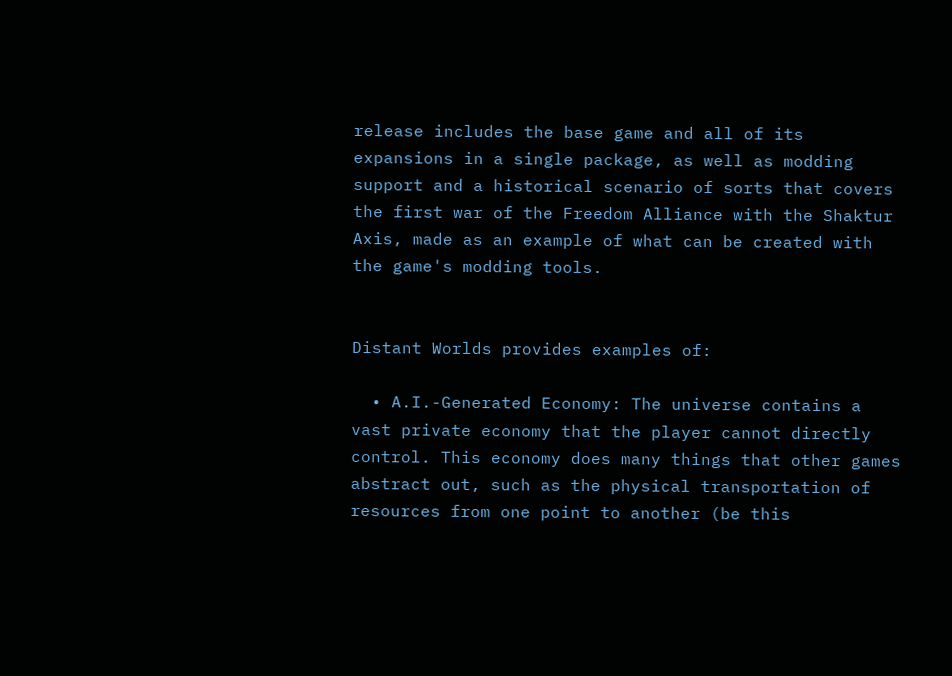release includes the base game and all of its expansions in a single package, as well as modding support and a historical scenario of sorts that covers the first war of the Freedom Alliance with the Shaktur Axis, made as an example of what can be created with the game's modding tools.


Distant Worlds provides examples of:

  • A.I.-Generated Economy: The universe contains a vast private economy that the player cannot directly control. This economy does many things that other games abstract out, such as the physical transportation of resources from one point to another (be this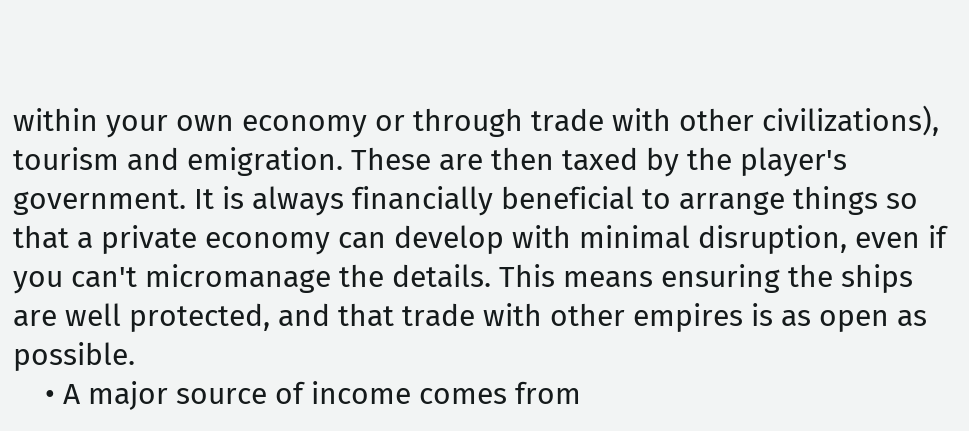within your own economy or through trade with other civilizations), tourism and emigration. These are then taxed by the player's government. It is always financially beneficial to arrange things so that a private economy can develop with minimal disruption, even if you can't micromanage the details. This means ensuring the ships are well protected, and that trade with other empires is as open as possible.
    • A major source of income comes from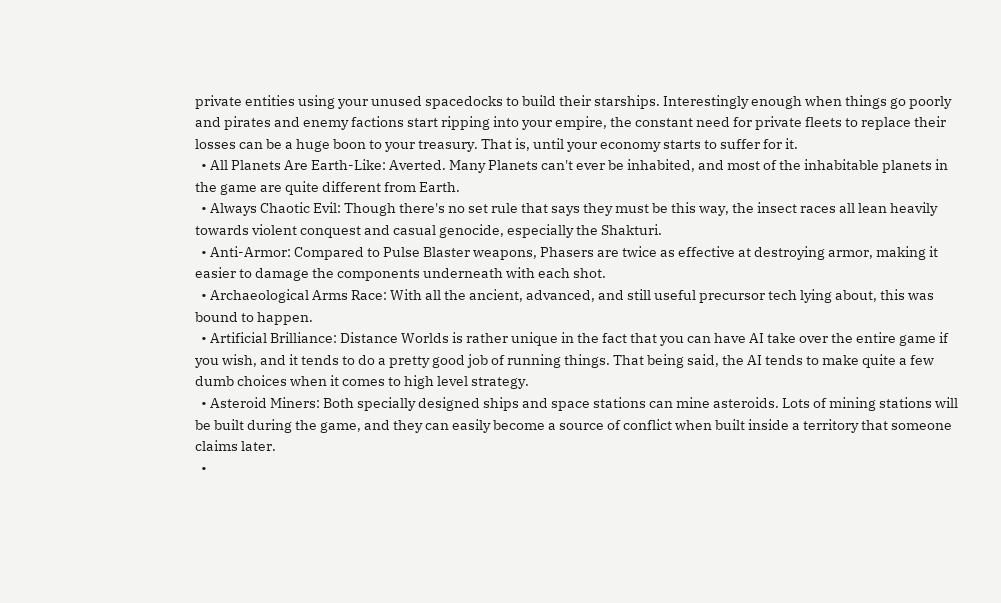private entities using your unused spacedocks to build their starships. Interestingly enough when things go poorly and pirates and enemy factions start ripping into your empire, the constant need for private fleets to replace their losses can be a huge boon to your treasury. That is, until your economy starts to suffer for it.
  • All Planets Are Earth-Like: Averted. Many Planets can't ever be inhabited, and most of the inhabitable planets in the game are quite different from Earth.
  • Always Chaotic Evil: Though there's no set rule that says they must be this way, the insect races all lean heavily towards violent conquest and casual genocide, especially the Shakturi.
  • Anti-Armor: Compared to Pulse Blaster weapons, Phasers are twice as effective at destroying armor, making it easier to damage the components underneath with each shot.
  • Archaeological Arms Race: With all the ancient, advanced, and still useful precursor tech lying about, this was bound to happen.
  • Artificial Brilliance: Distance Worlds is rather unique in the fact that you can have AI take over the entire game if you wish, and it tends to do a pretty good job of running things. That being said, the AI tends to make quite a few dumb choices when it comes to high level strategy.
  • Asteroid Miners: Both specially designed ships and space stations can mine asteroids. Lots of mining stations will be built during the game, and they can easily become a source of conflict when built inside a territory that someone claims later.
  •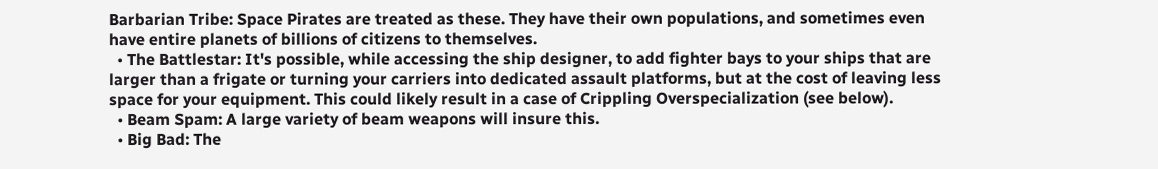Barbarian Tribe: Space Pirates are treated as these. They have their own populations, and sometimes even have entire planets of billions of citizens to themselves.
  • The Battlestar: It's possible, while accessing the ship designer, to add fighter bays to your ships that are larger than a frigate or turning your carriers into dedicated assault platforms, but at the cost of leaving less space for your equipment. This could likely result in a case of Crippling Overspecialization (see below).
  • Beam Spam: A large variety of beam weapons will insure this.
  • Big Bad: The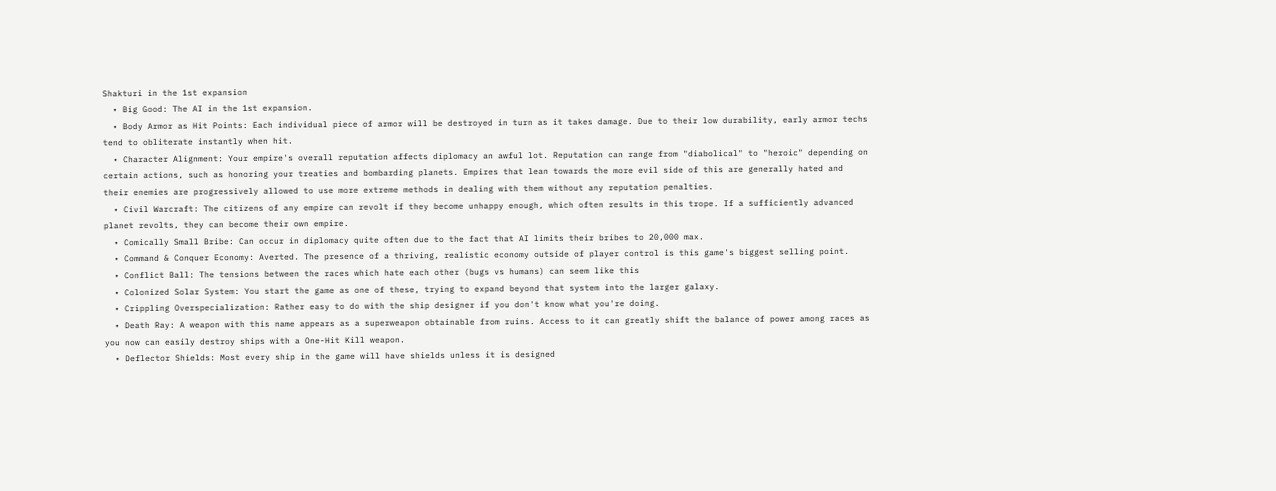Shakturi in the 1st expansion
  • Big Good: The AI in the 1st expansion.
  • Body Armor as Hit Points: Each individual piece of armor will be destroyed in turn as it takes damage. Due to their low durability, early armor techs tend to obliterate instantly when hit.
  • Character Alignment: Your empire's overall reputation affects diplomacy an awful lot. Reputation can range from "diabolical" to "heroic" depending on certain actions, such as honoring your treaties and bombarding planets. Empires that lean towards the more evil side of this are generally hated and their enemies are progressively allowed to use more extreme methods in dealing with them without any reputation penalties.
  • Civil Warcraft: The citizens of any empire can revolt if they become unhappy enough, which often results in this trope. If a sufficiently advanced planet revolts, they can become their own empire.
  • Comically Small Bribe: Can occur in diplomacy quite often due to the fact that AI limits their bribes to 20,000 max.
  • Command & Conquer Economy: Averted. The presence of a thriving, realistic economy outside of player control is this game's biggest selling point.
  • Conflict Ball: The tensions between the races which hate each other (bugs vs humans) can seem like this
  • Colonized Solar System: You start the game as one of these, trying to expand beyond that system into the larger galaxy.
  • Crippling Overspecialization: Rather easy to do with the ship designer if you don't know what you're doing.
  • Death Ray: A weapon with this name appears as a superweapon obtainable from ruins. Access to it can greatly shift the balance of power among races as you now can easily destroy ships with a One-Hit Kill weapon.
  • Deflector Shields: Most every ship in the game will have shields unless it is designed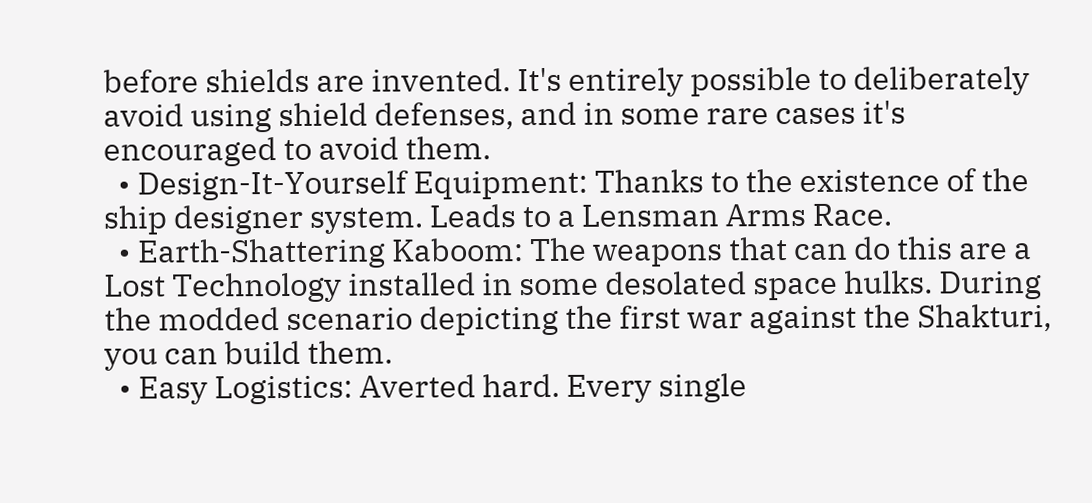before shields are invented. It's entirely possible to deliberately avoid using shield defenses, and in some rare cases it's encouraged to avoid them.
  • Design-It-Yourself Equipment: Thanks to the existence of the ship designer system. Leads to a Lensman Arms Race.
  • Earth-Shattering Kaboom: The weapons that can do this are a Lost Technology installed in some desolated space hulks. During the modded scenario depicting the first war against the Shakturi, you can build them.
  • Easy Logistics: Averted hard. Every single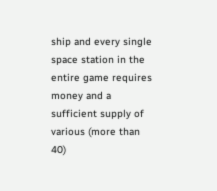ship and every single space station in the entire game requires money and a sufficient supply of various (more than 40)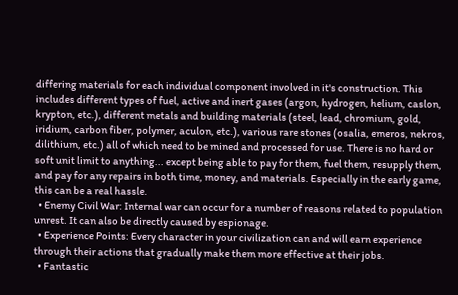differing materials for each individual component involved in it's construction. This includes different types of fuel, active and inert gases (argon, hydrogen, helium, caslon, krypton, etc.), different metals and building materials (steel, lead, chromium, gold, iridium, carbon fiber, polymer, aculon, etc.), various rare stones (osalia, emeros, nekros, dilithium, etc.) all of which need to be mined and processed for use. There is no hard or soft unit limit to anything... except being able to pay for them, fuel them, resupply them, and pay for any repairs in both time, money, and materials. Especially in the early game, this can be a real hassle.
  • Enemy Civil War: Internal war can occur for a number of reasons related to population unrest. It can also be directly caused by espionage.
  • Experience Points: Every character in your civilization can and will earn experience through their actions that gradually make them more effective at their jobs.
  • Fantastic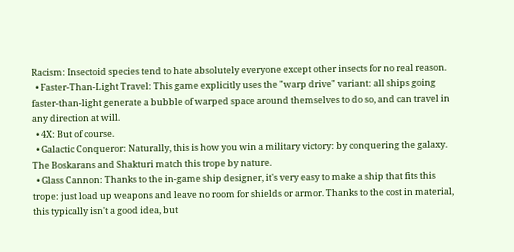Racism: Insectoid species tend to hate absolutely everyone except other insects for no real reason.
  • Faster-Than-Light Travel: This game explicitly uses the "warp drive" variant: all ships going faster-than-light generate a bubble of warped space around themselves to do so, and can travel in any direction at will.
  • 4X: But of course.
  • Galactic Conqueror: Naturally, this is how you win a military victory: by conquering the galaxy. The Boskarans and Shakturi match this trope by nature.
  • Glass Cannon: Thanks to the in-game ship designer, it's very easy to make a ship that fits this trope: just load up weapons and leave no room for shields or armor. Thanks to the cost in material, this typically isn't a good idea, but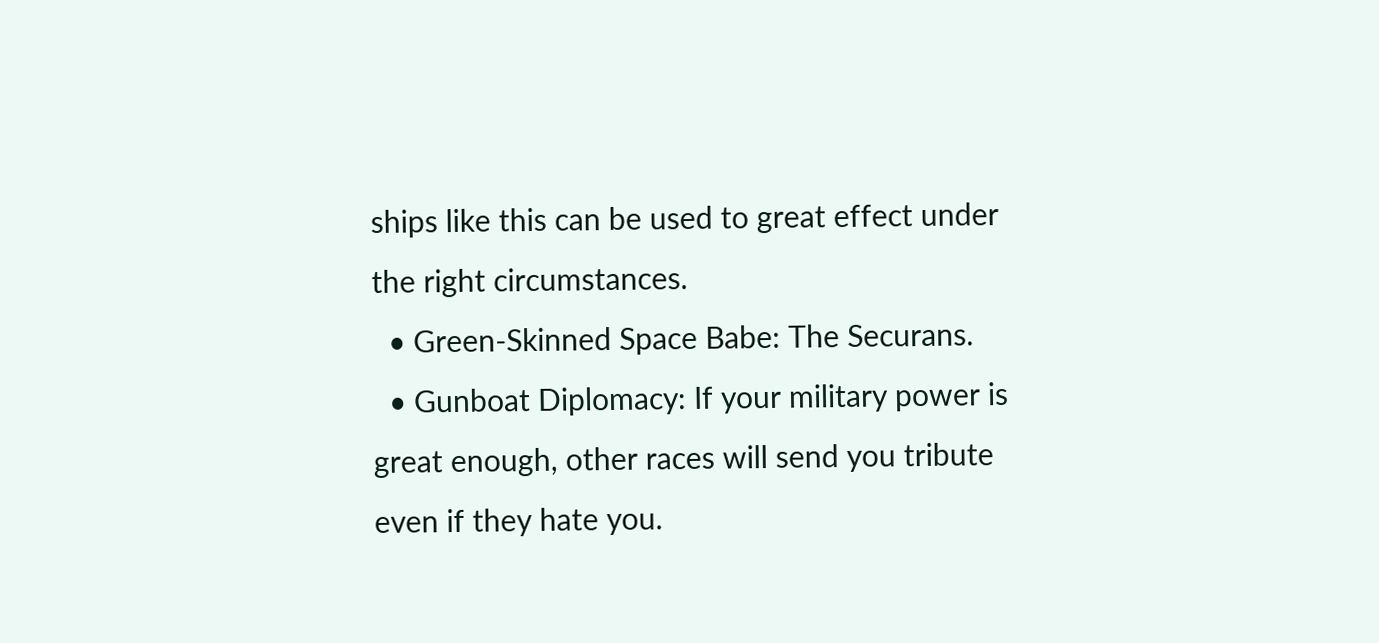ships like this can be used to great effect under the right circumstances.
  • Green-Skinned Space Babe: The Securans.
  • Gunboat Diplomacy: If your military power is great enough, other races will send you tribute even if they hate you.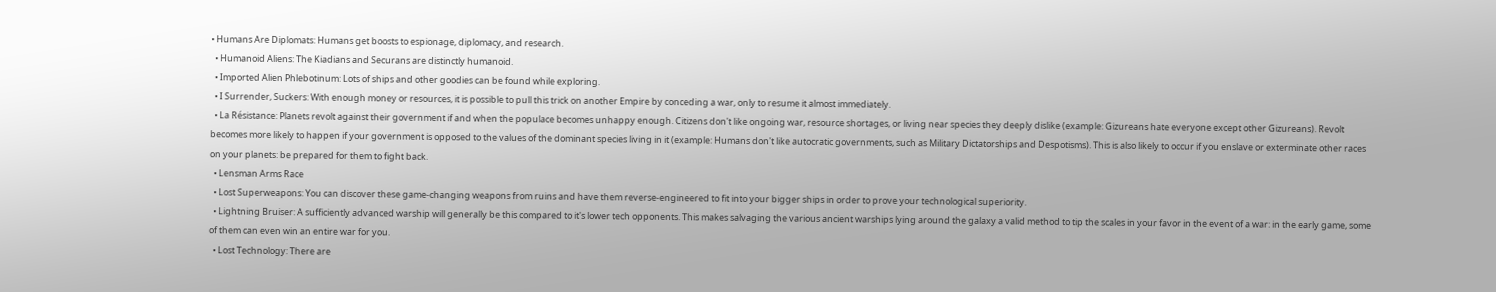• Humans Are Diplomats: Humans get boosts to espionage, diplomacy, and research.
  • Humanoid Aliens: The Kiadians and Securans are distinctly humanoid.
  • Imported Alien Phlebotinum: Lots of ships and other goodies can be found while exploring.
  • I Surrender, Suckers: With enough money or resources, it is possible to pull this trick on another Empire by conceding a war, only to resume it almost immediately.
  • La Résistance: Planets revolt against their government if and when the populace becomes unhappy enough. Citizens don't like ongoing war, resource shortages, or living near species they deeply dislike (example: Gizureans hate everyone except other Gizureans). Revolt becomes more likely to happen if your government is opposed to the values of the dominant species living in it (example: Humans don't like autocratic governments, such as Military Dictatorships and Despotisms). This is also likely to occur if you enslave or exterminate other races on your planets: be prepared for them to fight back.
  • Lensman Arms Race
  • Lost Superweapons: You can discover these game-changing weapons from ruins and have them reverse-engineered to fit into your bigger ships in order to prove your technological superiority.
  • Lightning Bruiser: A sufficiently advanced warship will generally be this compared to it's lower tech opponents. This makes salvaging the various ancient warships lying around the galaxy a valid method to tip the scales in your favor in the event of a war: in the early game, some of them can even win an entire war for you.
  • Lost Technology: There are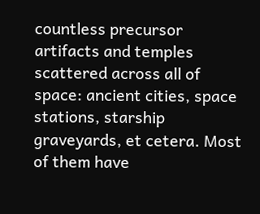countless precursor artifacts and temples scattered across all of space: ancient cities, space stations, starship graveyards, et cetera. Most of them have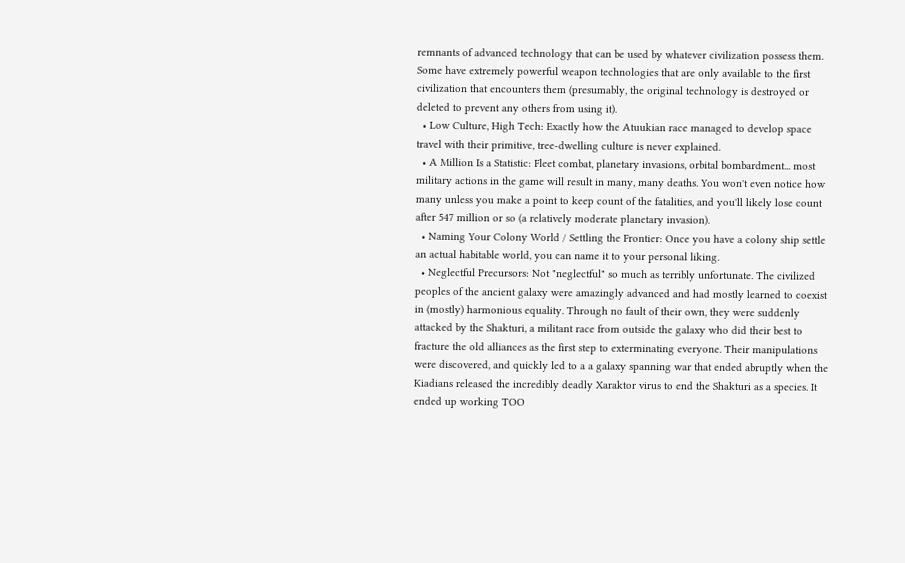remnants of advanced technology that can be used by whatever civilization possess them. Some have extremely powerful weapon technologies that are only available to the first civilization that encounters them (presumably, the original technology is destroyed or deleted to prevent any others from using it).
  • Low Culture, High Tech: Exactly how the Atuukian race managed to develop space travel with their primitive, tree-dwelling culture is never explained.
  • A Million Is a Statistic: Fleet combat, planetary invasions, orbital bombardment... most military actions in the game will result in many, many deaths. You won't even notice how many unless you make a point to keep count of the fatalities, and you'll likely lose count after 547 million or so (a relatively moderate planetary invasion).
  • Naming Your Colony World / Settling the Frontier: Once you have a colony ship settle an actual habitable world, you can name it to your personal liking.
  • Neglectful Precursors: Not "neglectful" so much as terribly unfortunate. The civilized peoples of the ancient galaxy were amazingly advanced and had mostly learned to coexist in (mostly) harmonious equality. Through no fault of their own, they were suddenly attacked by the Shakturi, a militant race from outside the galaxy who did their best to fracture the old alliances as the first step to exterminating everyone. Their manipulations were discovered, and quickly led to a a galaxy spanning war that ended abruptly when the Kiadians released the incredibly deadly Xaraktor virus to end the Shakturi as a species. It ended up working TOO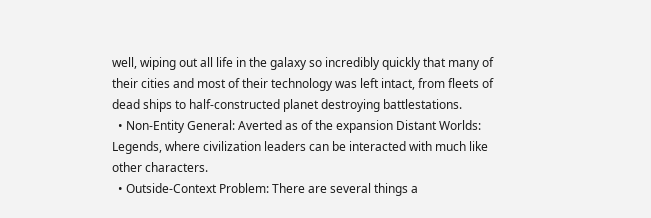well, wiping out all life in the galaxy so incredibly quickly that many of their cities and most of their technology was left intact, from fleets of dead ships to half-constructed planet destroying battlestations.
  • Non-Entity General: Averted as of the expansion Distant Worlds: Legends, where civilization leaders can be interacted with much like other characters.
  • Outside-Context Problem: There are several things a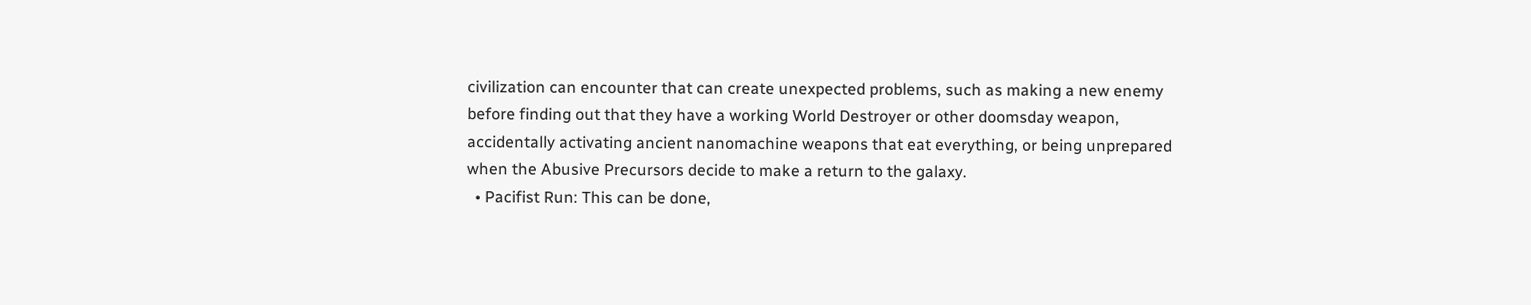civilization can encounter that can create unexpected problems, such as making a new enemy before finding out that they have a working World Destroyer or other doomsday weapon, accidentally activating ancient nanomachine weapons that eat everything, or being unprepared when the Abusive Precursors decide to make a return to the galaxy.
  • Pacifist Run: This can be done,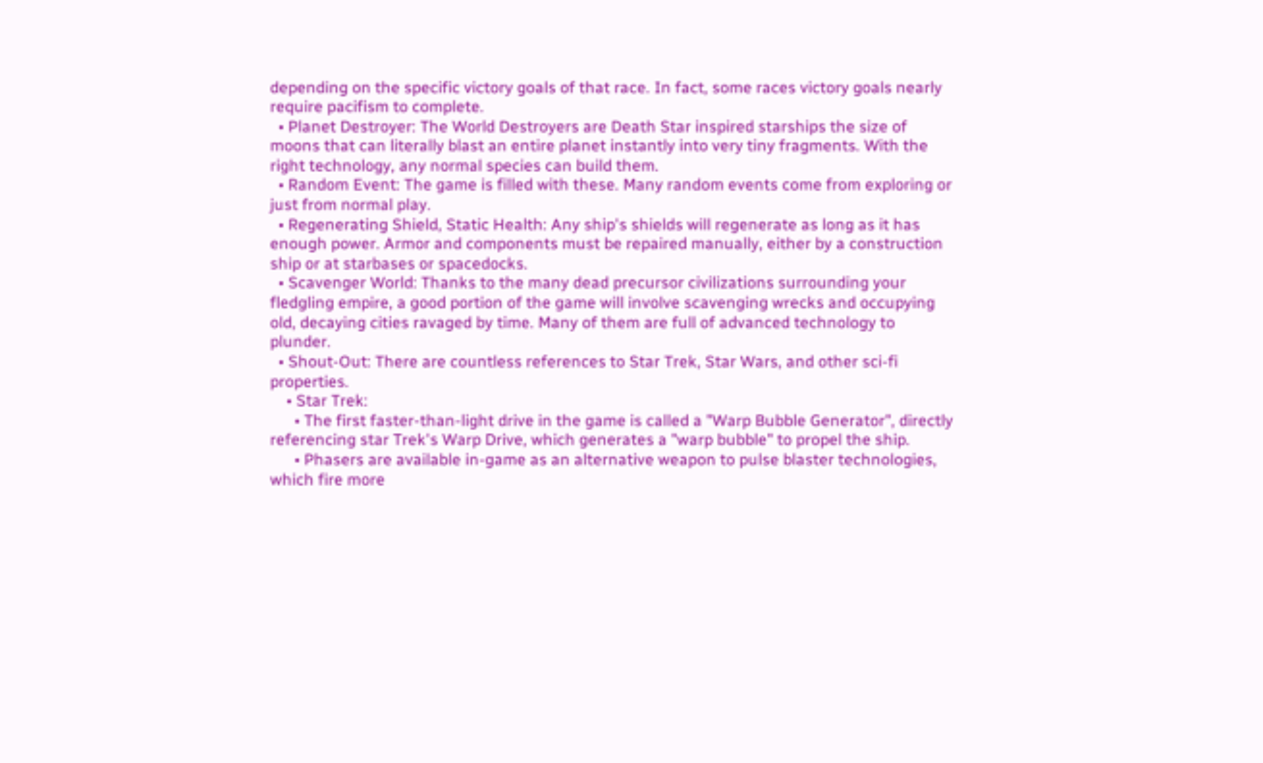depending on the specific victory goals of that race. In fact, some races victory goals nearly require pacifism to complete.
  • Planet Destroyer: The World Destroyers are Death Star inspired starships the size of moons that can literally blast an entire planet instantly into very tiny fragments. With the right technology, any normal species can build them.
  • Random Event: The game is filled with these. Many random events come from exploring or just from normal play.
  • Regenerating Shield, Static Health: Any ship's shields will regenerate as long as it has enough power. Armor and components must be repaired manually, either by a construction ship or at starbases or spacedocks.
  • Scavenger World: Thanks to the many dead precursor civilizations surrounding your fledgling empire, a good portion of the game will involve scavenging wrecks and occupying old, decaying cities ravaged by time. Many of them are full of advanced technology to plunder.
  • Shout-Out: There are countless references to Star Trek, Star Wars, and other sci-fi properties.
    • Star Trek:
      • The first faster-than-light drive in the game is called a "Warp Bubble Generator", directly referencing star Trek's Warp Drive, which generates a "warp bubble" to propel the ship.
      • Phasers are available in-game as an alternative weapon to pulse blaster technologies, which fire more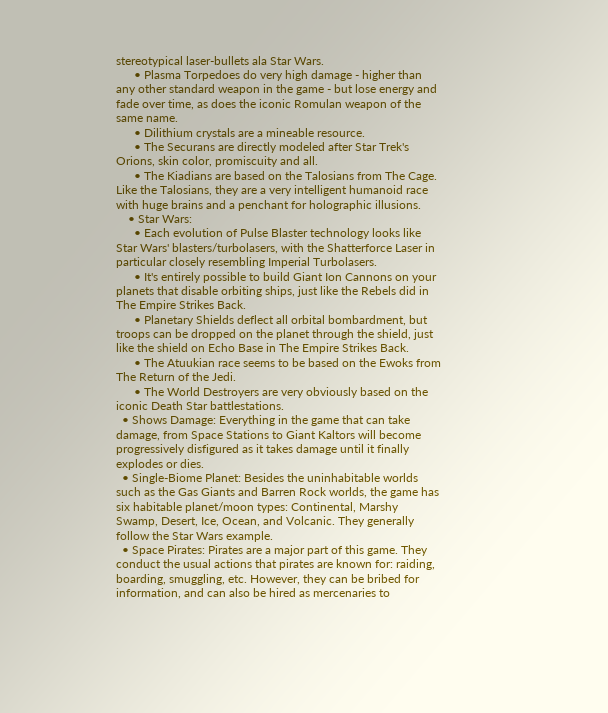stereotypical laser-bullets ala Star Wars.
      • Plasma Torpedoes do very high damage - higher than any other standard weapon in the game - but lose energy and fade over time, as does the iconic Romulan weapon of the same name.
      • Dilithium crystals are a mineable resource.
      • The Securans are directly modeled after Star Trek's Orions, skin color, promiscuity and all.
      • The Kiadians are based on the Talosians from The Cage. Like the Talosians, they are a very intelligent humanoid race with huge brains and a penchant for holographic illusions.
    • Star Wars:
      • Each evolution of Pulse Blaster technology looks like Star Wars' blasters/turbolasers, with the Shatterforce Laser in particular closely resembling Imperial Turbolasers.
      • It's entirely possible to build Giant Ion Cannons on your planets that disable orbiting ships, just like the Rebels did in The Empire Strikes Back.
      • Planetary Shields deflect all orbital bombardment, but troops can be dropped on the planet through the shield, just like the shield on Echo Base in The Empire Strikes Back.
      • The Atuukian race seems to be based on the Ewoks from The Return of the Jedi.
      • The World Destroyers are very obviously based on the iconic Death Star battlestations.
  • Shows Damage: Everything in the game that can take damage, from Space Stations to Giant Kaltors will become progressively disfigured as it takes damage until it finally explodes or dies.
  • Single-Biome Planet: Besides the uninhabitable worlds such as the Gas Giants and Barren Rock worlds, the game has six habitable planet/moon types: Continental, Marshy Swamp, Desert, Ice, Ocean, and Volcanic. They generally follow the Star Wars example.
  • Space Pirates: Pirates are a major part of this game. They conduct the usual actions that pirates are known for: raiding, boarding, smuggling, etc. However, they can be bribed for information, and can also be hired as mercenaries to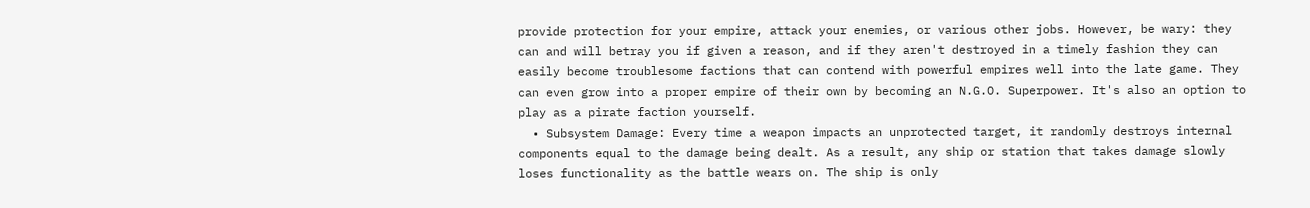provide protection for your empire, attack your enemies, or various other jobs. However, be wary: they can and will betray you if given a reason, and if they aren't destroyed in a timely fashion they can easily become troublesome factions that can contend with powerful empires well into the late game. They can even grow into a proper empire of their own by becoming an N.G.O. Superpower. It's also an option to play as a pirate faction yourself.
  • Subsystem Damage: Every time a weapon impacts an unprotected target, it randomly destroys internal components equal to the damage being dealt. As a result, any ship or station that takes damage slowly loses functionality as the battle wears on. The ship is only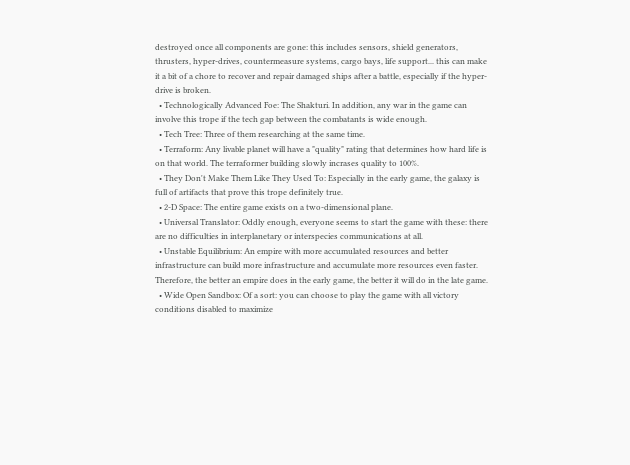destroyed once all components are gone: this includes sensors, shield generators, thrusters, hyper-drives, countermeasure systems, cargo bays, life support... this can make it a bit of a chore to recover and repair damaged ships after a battle, especially if the hyper-drive is broken.
  • Technologically Advanced Foe: The Shakturi. In addition, any war in the game can involve this trope if the tech gap between the combatants is wide enough.
  • Tech Tree: Three of them researching at the same time.
  • Terraform: Any livable planet will have a "quality" rating that determines how hard life is on that world. The terraformer building slowly incrases quality to 100%.
  • They Don't Make Them Like They Used To: Especially in the early game, the galaxy is full of artifacts that prove this trope definitely true.
  • 2-D Space: The entire game exists on a two-dimensional plane.
  • Universal Translator: Oddly enough, everyone seems to start the game with these: there are no difficulties in interplanetary or interspecies communications at all.
  • Unstable Equilibrium: An empire with more accumulated resources and better infrastructure can build more infrastructure and accumulate more resources even faster. Therefore, the better an empire does in the early game, the better it will do in the late game.
  • Wide Open Sandbox: Of a sort: you can choose to play the game with all victory conditions disabled to maximize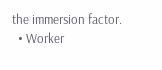the immersion factor.
  • Worker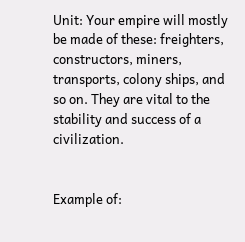Unit: Your empire will mostly be made of these: freighters, constructors, miners, transports, colony ships, and so on. They are vital to the stability and success of a civilization.


Example of: